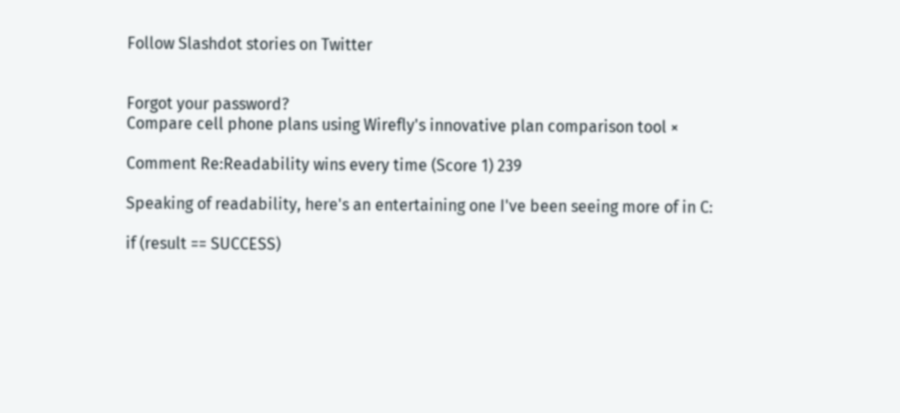Follow Slashdot stories on Twitter


Forgot your password?
Compare cell phone plans using Wirefly's innovative plan comparison tool ×

Comment Re:Readability wins every time (Score 1) 239

Speaking of readability, here's an entertaining one I've been seeing more of in C:

if (result == SUCCESS)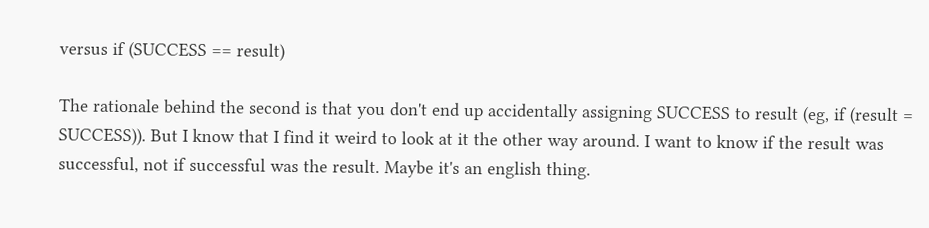versus if (SUCCESS == result)

The rationale behind the second is that you don't end up accidentally assigning SUCCESS to result (eg, if (result = SUCCESS)). But I know that I find it weird to look at it the other way around. I want to know if the result was successful, not if successful was the result. Maybe it's an english thing.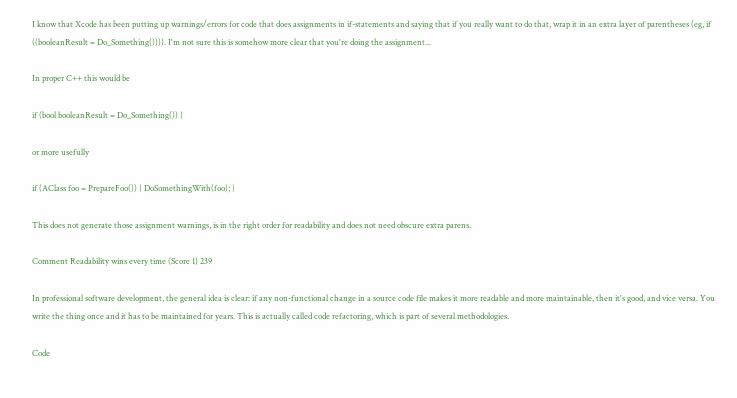I know that Xcode has been putting up warnings/errors for code that does assignments in if-statements and saying that if you really want to do that, wrap it in an extra layer of parentheses (eg, if ((booleanResult = Do_Something()))). I'm not sure this is somehow more clear that you're doing the assignment...

In proper C++ this would be

if (bool booleanResult = Do_Something()) {

or more usefully

if (AClass foo = PrepareFoo()) { DoSomethingWith(foo); }

This does not generate those assignment warnings, is in the right order for readability and does not need obscure extra parens.

Comment Readability wins every time (Score 1) 239

In professional software development, the general idea is clear: if any non-functional change in a source code file makes it more readable and more maintainable, then it's good, and vice versa. You write the thing once and it has to be maintained for years. This is actually called code refactoring, which is part of several methodologies.

Code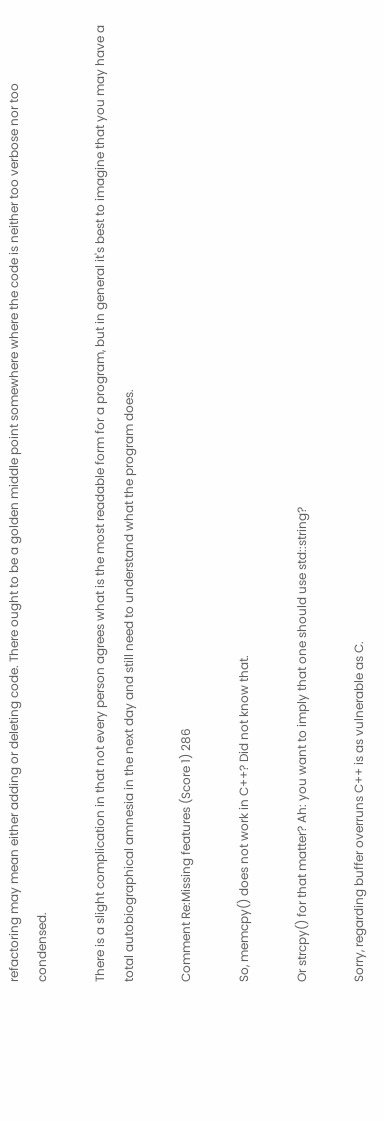refactoring may mean either adding or deleting code. There ought to be a golden middle point somewhere where the code is neither too verbose nor too condensed.

There is a slight complication in that not every person agrees what is the most readable form for a program, but in general it's best to imagine that you may have a total autobiographical amnesia in the next day and still need to understand what the program does.

Comment Re:Missing features (Score 1) 286

So, memcpy() does not work in C++? Did not know that.

Or strcpy() for that matter? Ah: you want to imply that one should use std::string?

Sorry, regarding buffer overruns C++ is as vulnerable as C.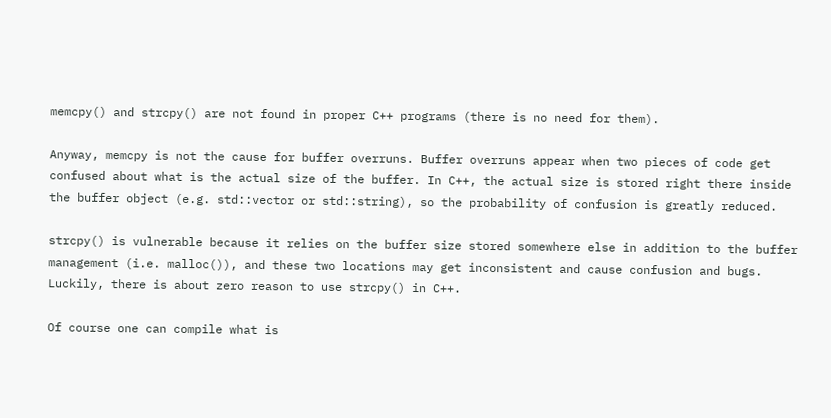memcpy() and strcpy() are not found in proper C++ programs (there is no need for them).

Anyway, memcpy is not the cause for buffer overruns. Buffer overruns appear when two pieces of code get confused about what is the actual size of the buffer. In C++, the actual size is stored right there inside the buffer object (e.g. std::vector or std::string), so the probability of confusion is greatly reduced.

strcpy() is vulnerable because it relies on the buffer size stored somewhere else in addition to the buffer management (i.e. malloc()), and these two locations may get inconsistent and cause confusion and bugs. Luckily, there is about zero reason to use strcpy() in C++.

Of course one can compile what is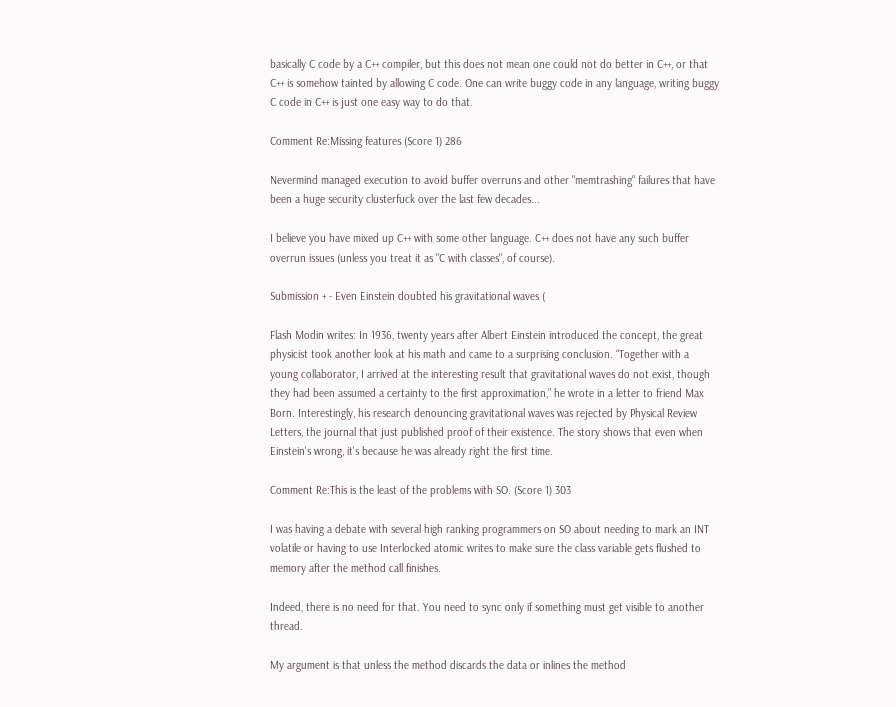basically C code by a C++ compiler, but this does not mean one could not do better in C++, or that C++ is somehow tainted by allowing C code. One can write buggy code in any language, writing buggy C code in C++ is just one easy way to do that.

Comment Re:Missing features (Score 1) 286

Nevermind managed execution to avoid buffer overruns and other "memtrashing" failures that have been a huge security clusterfuck over the last few decades...

I believe you have mixed up C++ with some other language. C++ does not have any such buffer overrun issues (unless you treat it as "C with classes", of course).

Submission + - Even Einstein doubted his gravitational waves (

Flash Modin writes: In 1936, twenty years after Albert Einstein introduced the concept, the great physicist took another look at his math and came to a surprising conclusion. “Together with a young collaborator, I arrived at the interesting result that gravitational waves do not exist, though they had been assumed a certainty to the first approximation,” he wrote in a letter to friend Max Born. Interestingly, his research denouncing gravitational waves was rejected by Physical Review Letters, the journal that just published proof of their existence. The story shows that even when Einstein's wrong, it's because he was already right the first time.

Comment Re:This is the least of the problems with SO. (Score 1) 303

I was having a debate with several high ranking programmers on SO about needing to mark an INT volatile or having to use Interlocked atomic writes to make sure the class variable gets flushed to memory after the method call finishes.

Indeed, there is no need for that. You need to sync only if something must get visible to another thread.

My argument is that unless the method discards the data or inlines the method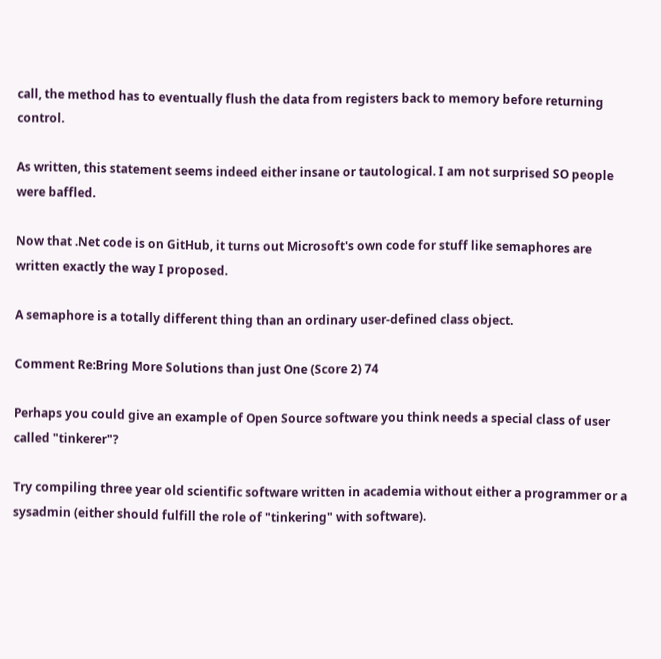call, the method has to eventually flush the data from registers back to memory before returning control.

As written, this statement seems indeed either insane or tautological. I am not surprised SO people were baffled.

Now that .Net code is on GitHub, it turns out Microsoft's own code for stuff like semaphores are written exactly the way I proposed.

A semaphore is a totally different thing than an ordinary user-defined class object.

Comment Re:Bring More Solutions than just One (Score 2) 74

Perhaps you could give an example of Open Source software you think needs a special class of user called "tinkerer"?

Try compiling three year old scientific software written in academia without either a programmer or a sysadmin (either should fulfill the role of "tinkering" with software).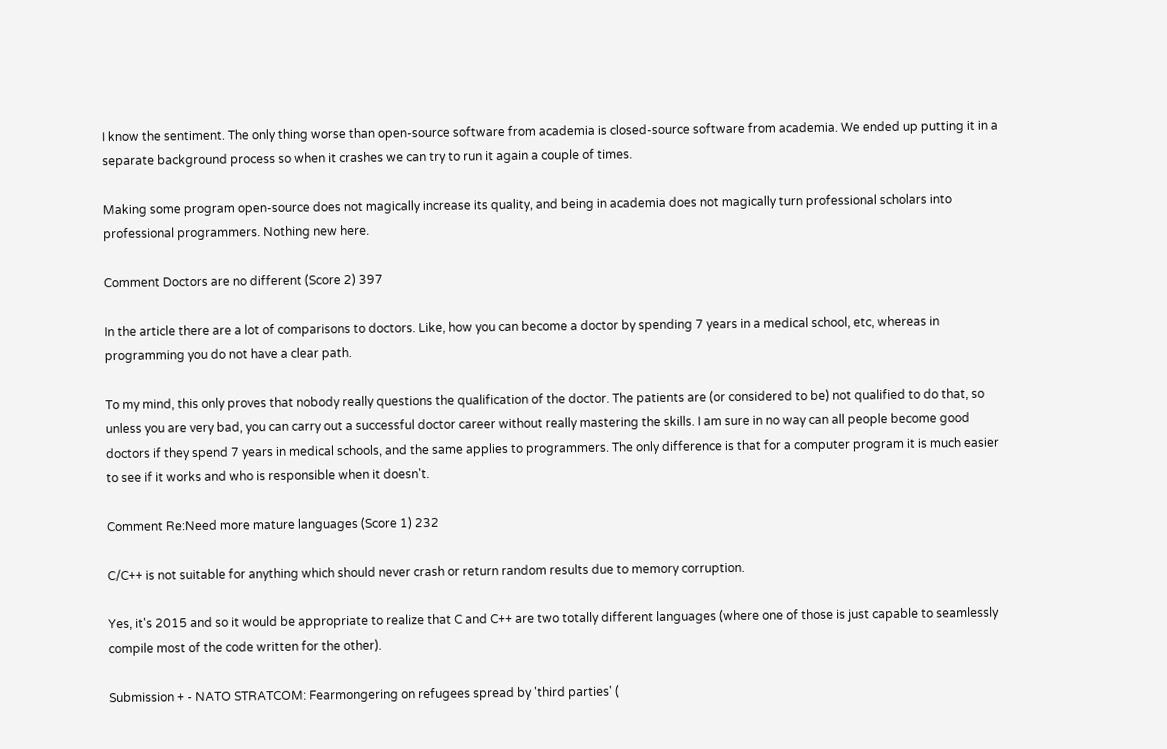I know the sentiment. The only thing worse than open-source software from academia is closed-source software from academia. We ended up putting it in a separate background process so when it crashes we can try to run it again a couple of times.

Making some program open-source does not magically increase its quality, and being in academia does not magically turn professional scholars into professional programmers. Nothing new here.

Comment Doctors are no different (Score 2) 397

In the article there are a lot of comparisons to doctors. Like, how you can become a doctor by spending 7 years in a medical school, etc, whereas in programming you do not have a clear path.

To my mind, this only proves that nobody really questions the qualification of the doctor. The patients are (or considered to be) not qualified to do that, so unless you are very bad, you can carry out a successful doctor career without really mastering the skills. I am sure in no way can all people become good doctors if they spend 7 years in medical schools, and the same applies to programmers. The only difference is that for a computer program it is much easier to see if it works and who is responsible when it doesn't.

Comment Re:Need more mature languages (Score 1) 232

C/C++ is not suitable for anything which should never crash or return random results due to memory corruption.

Yes, it's 2015 and so it would be appropriate to realize that C and C++ are two totally different languages (where one of those is just capable to seamlessly compile most of the code written for the other).

Submission + - NATO STRATCOM: Fearmongering on refugees spread by 'third parties' (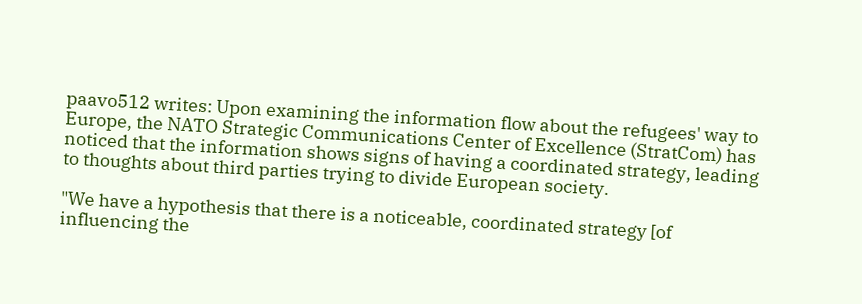paavo512 writes: Upon examining the information flow about the refugees' way to Europe, the NATO Strategic Communications Center of Excellence (StratCom) has noticed that the information shows signs of having a coordinated strategy, leading to thoughts about third parties trying to divide European society.

"We have a hypothesis that there is a noticeable, coordinated strategy [of influencing the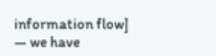information flow] — we have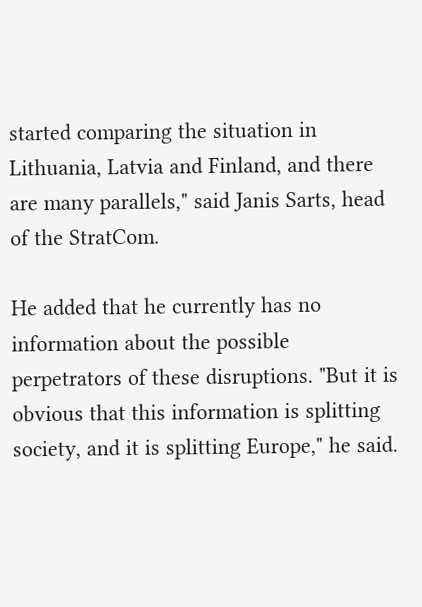started comparing the situation in Lithuania, Latvia and Finland, and there are many parallels," said Janis Sarts, head of the StratCom.

He added that he currently has no information about the possible perpetrators of these disruptions. "But it is obvious that this information is splitting society, and it is splitting Europe," he said.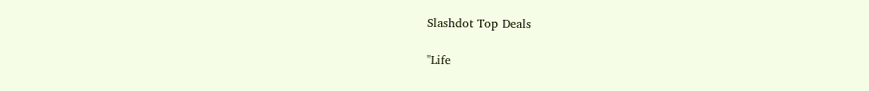Slashdot Top Deals

"Life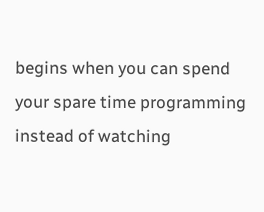begins when you can spend your spare time programming instead of watching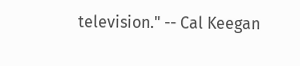television." -- Cal Keegan